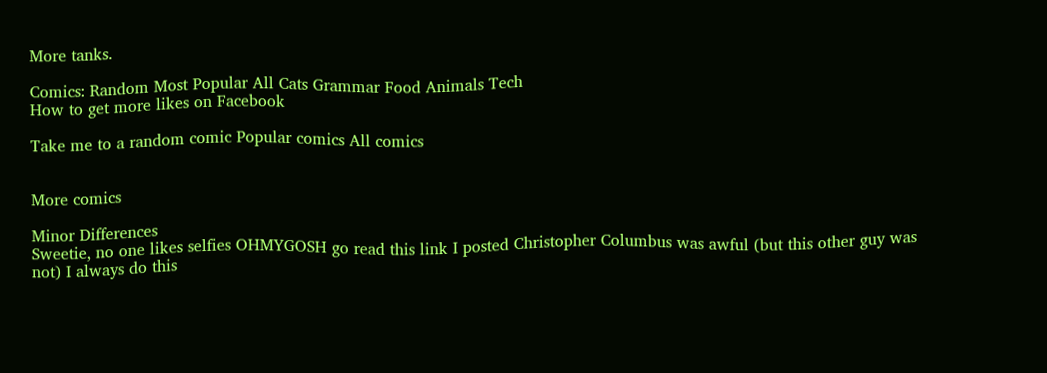More tanks.

Comics: Random Most Popular All Cats Grammar Food Animals Tech
How to get more likes on Facebook

Take me to a random comic Popular comics All comics


More comics

Minor Differences
Sweetie, no one likes selfies OHMYGOSH go read this link I posted Christopher Columbus was awful (but this other guy was not) I always do this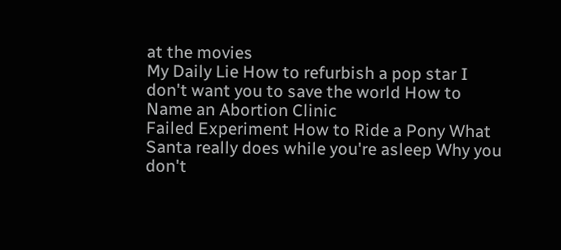at the movies
My Daily Lie How to refurbish a pop star I don't want you to save the world How to Name an Abortion Clinic
Failed Experiment How to Ride a Pony What Santa really does while you're asleep Why you don't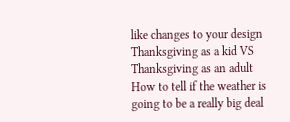like changes to your design
Thanksgiving as a kid VS Thanksgiving as an adult How to tell if the weather is going to be a really big deal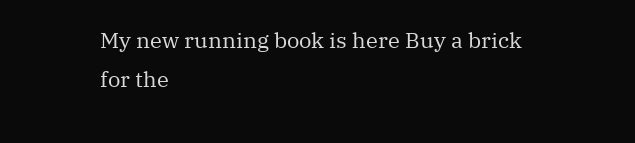My new running book is here Buy a brick for the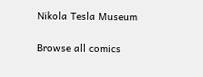Nikola Tesla Museum

Browse all comics